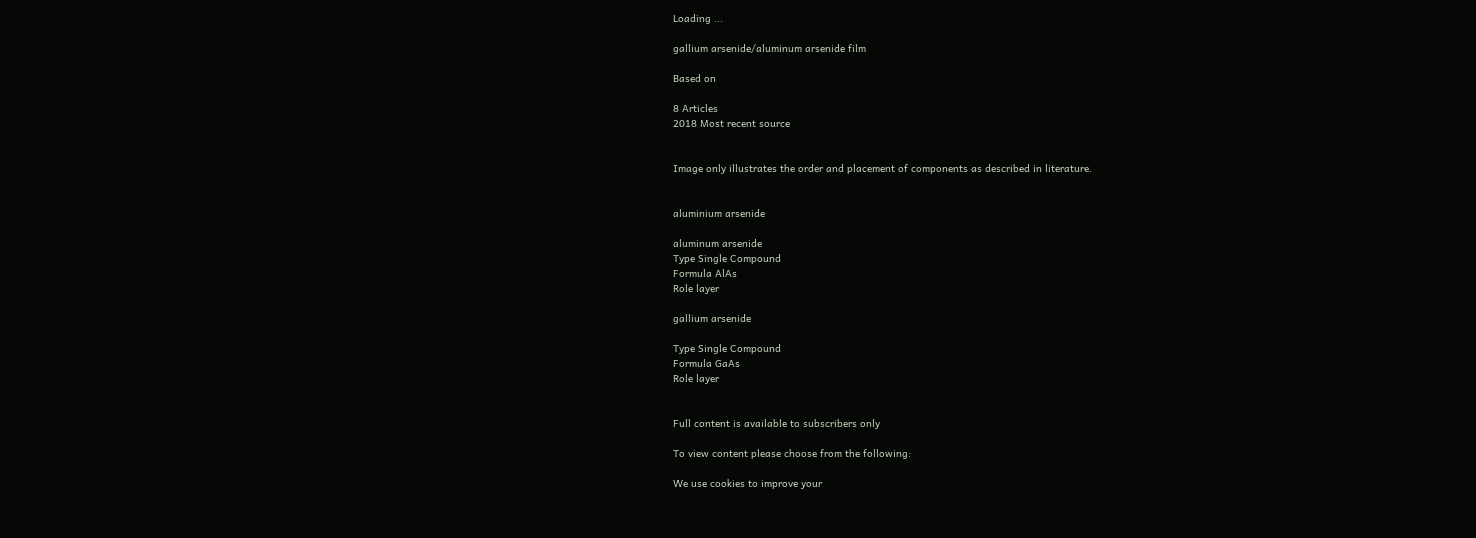Loading ...

gallium arsenide/aluminum arsenide film

Based on

8 Articles
2018 Most recent source


Image only illustrates the order and placement of components as described in literature.


aluminium arsenide

aluminum arsenide
Type Single Compound
Formula AlAs
Role layer

gallium arsenide

Type Single Compound
Formula GaAs
Role layer


Full content is available to subscribers only

To view content please choose from the following:

We use cookies to improve your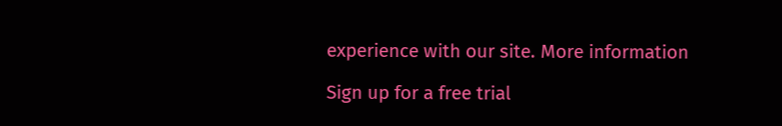experience with our site. More information

Sign up for a free trial